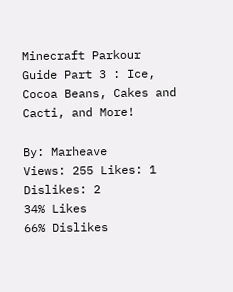Minecraft Parkour Guide Part 3 : Ice, Cocoa Beans, Cakes and Cacti, and More!

By: Marheave
Views: 255 Likes: 1 Dislikes: 2
34% Likes
66% Dislikes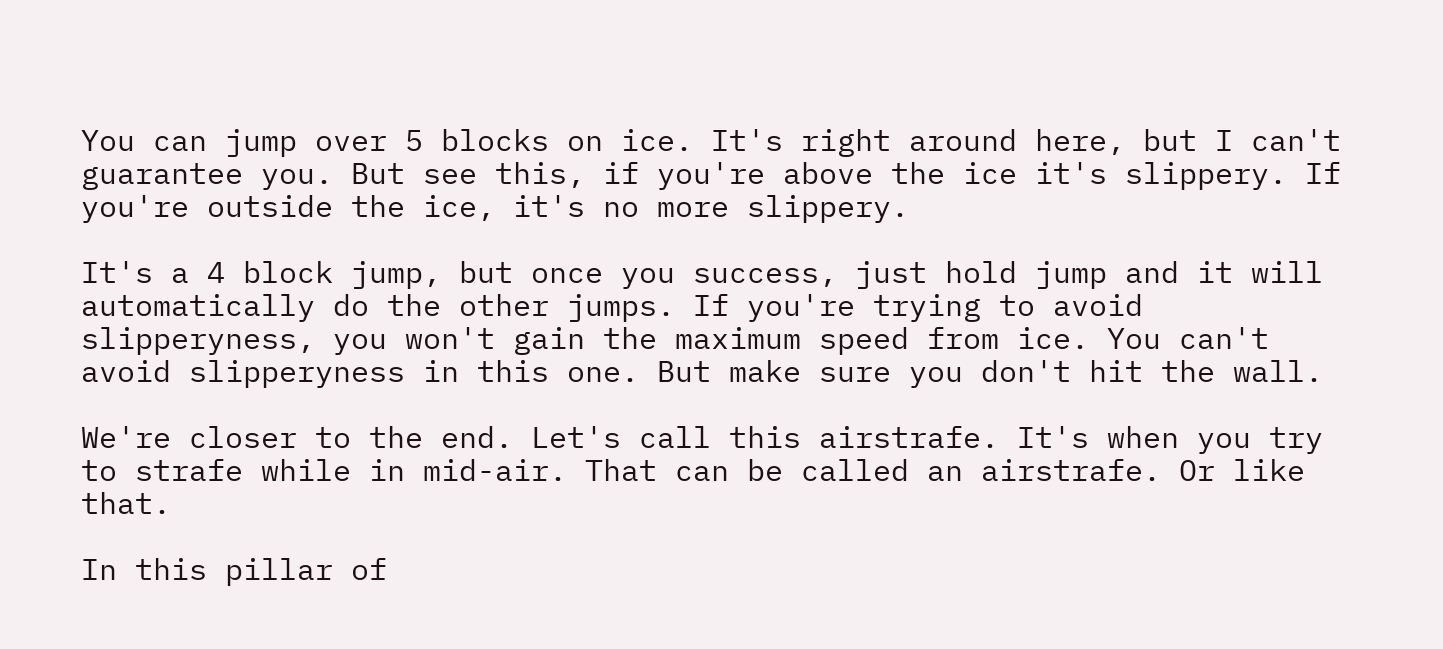You can jump over 5 blocks on ice. It's right around here, but I can't guarantee you. But see this, if you're above the ice it's slippery. If you're outside the ice, it's no more slippery.

It's a 4 block jump, but once you success, just hold jump and it will automatically do the other jumps. If you're trying to avoid slipperyness, you won't gain the maximum speed from ice. You can't avoid slipperyness in this one. But make sure you don't hit the wall.

We're closer to the end. Let's call this airstrafe. It's when you try to strafe while in mid-air. That can be called an airstrafe. Or like that.

In this pillar of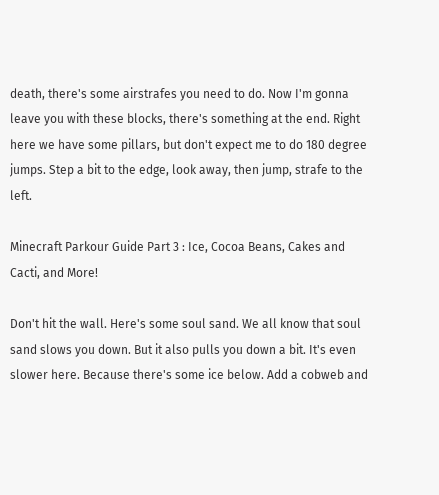death, there's some airstrafes you need to do. Now I'm gonna leave you with these blocks, there's something at the end. Right here we have some pillars, but don't expect me to do 180 degree jumps. Step a bit to the edge, look away, then jump, strafe to the left.

Minecraft Parkour Guide Part 3 : Ice, Cocoa Beans, Cakes and Cacti, and More!

Don't hit the wall. Here's some soul sand. We all know that soul sand slows you down. But it also pulls you down a bit. It's even slower here. Because there's some ice below. Add a cobweb and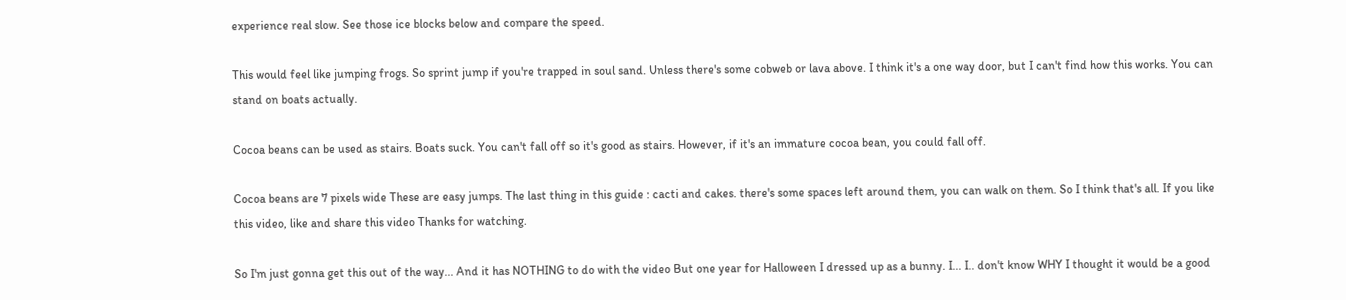experience real slow. See those ice blocks below and compare the speed.

This would feel like jumping frogs. So sprint jump if you're trapped in soul sand. Unless there's some cobweb or lava above. I think it's a one way door, but I can't find how this works. You can stand on boats actually.

Cocoa beans can be used as stairs. Boats suck. You can't fall off so it's good as stairs. However, if it's an immature cocoa bean, you could fall off.

Cocoa beans are 7 pixels wide These are easy jumps. The last thing in this guide : cacti and cakes. there's some spaces left around them, you can walk on them. So I think that's all. If you like this video, like and share this video Thanks for watching.

So I'm just gonna get this out of the way... And it has NOTHING to do with the video But one year for Halloween I dressed up as a bunny. I... I.. don't know WHY I thought it would be a good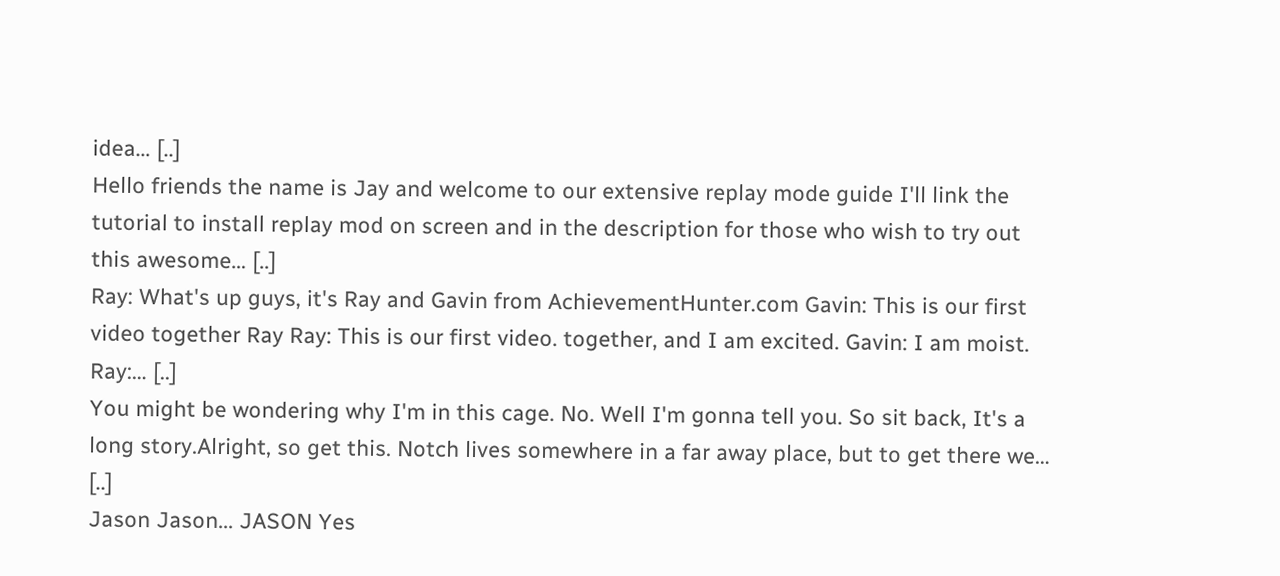idea… [..]
Hello friends the name is Jay and welcome to our extensive replay mode guide I'll link the tutorial to install replay mod on screen and in the description for those who wish to try out this awesome… [..]
Ray: What's up guys, it's Ray and Gavin from AchievementHunter.com Gavin: This is our first video together Ray Ray: This is our first video. together, and I am excited. Gavin: I am moist. Ray:… [..]
You might be wondering why I'm in this cage. No. Well I'm gonna tell you. So sit back, It's a long story.Alright, so get this. Notch lives somewhere in a far away place, but to get there we… [..]
Jason Jason... JASON Yes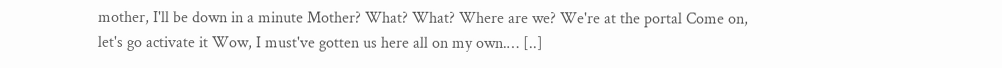mother, I'll be down in a minute Mother? What? What? Where are we? We're at the portal Come on, let's go activate it Wow, I must've gotten us here all on my own.… [..]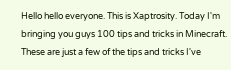Hello hello everyone. This is Xaptrosity. Today I'm bringing you guys 100 tips and tricks in Minecraft. These are just a few of the tips and tricks I've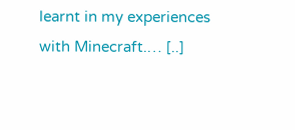learnt in my experiences with Minecraft.… [..]